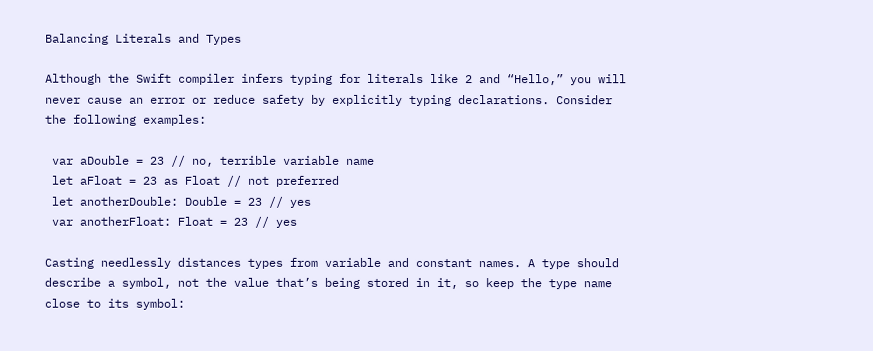Balancing Literals and Types

Although the Swift compiler infers typing for literals like 2 and “Hello,” you will never cause an error or reduce safety by explicitly typing declarations. Consider the following examples:

 var aDouble = 23 // no, terrible variable name
 let aFloat = 23 as Float // not preferred
 let anotherDouble: Double = 23 // yes
 var anotherFloat: Float = 23 // yes

Casting needlessly distances types from variable and constant names. A type should describe a symbol, not the value that’s being stored in it, so keep the type name close to its symbol: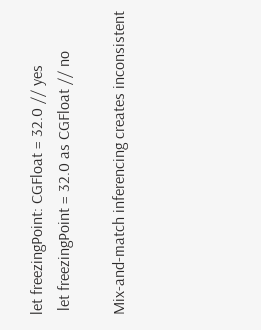let freezingPoint: CGFloat = 32.0 // yes
 let freezingPoint = 32.0 as CGFloat // no

Mix-and-match inferencing creates inconsistent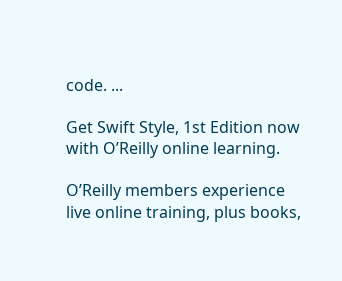code. ...

Get Swift Style, 1st Edition now with O’Reilly online learning.

O’Reilly members experience live online training, plus books,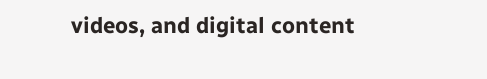videos, and digital content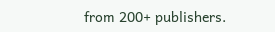from 200+ publishers.